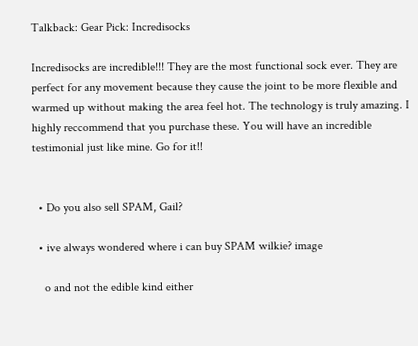Talkback: Gear Pick: Incredisocks

Incredisocks are incredible!!! They are the most functional sock ever. They are perfect for any movement because they cause the joint to be more flexible and warmed up without making the area feel hot. The technology is truly amazing. I highly reccommend that you purchase these. You will have an incredible testimonial just like mine. Go for it!!


  • Do you also sell SPAM, Gail?

  • ive always wondered where i can buy SPAM wilkie? image

    o and not the edible kind either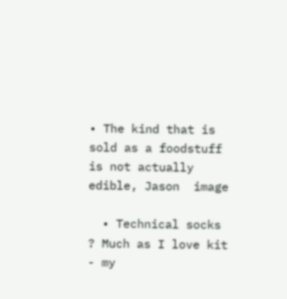• The kind that is sold as a foodstuff is not actually edible, Jason  image

  • Technical socks ? Much as I love kit - my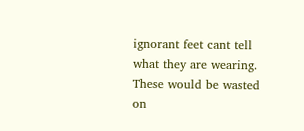ignorant feet cant tell what they are wearing. These would be wasted on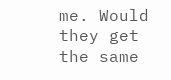me. Would they get the same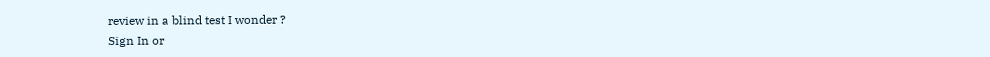review in a blind test I wonder ?
Sign In or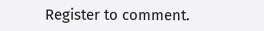Register to comment.